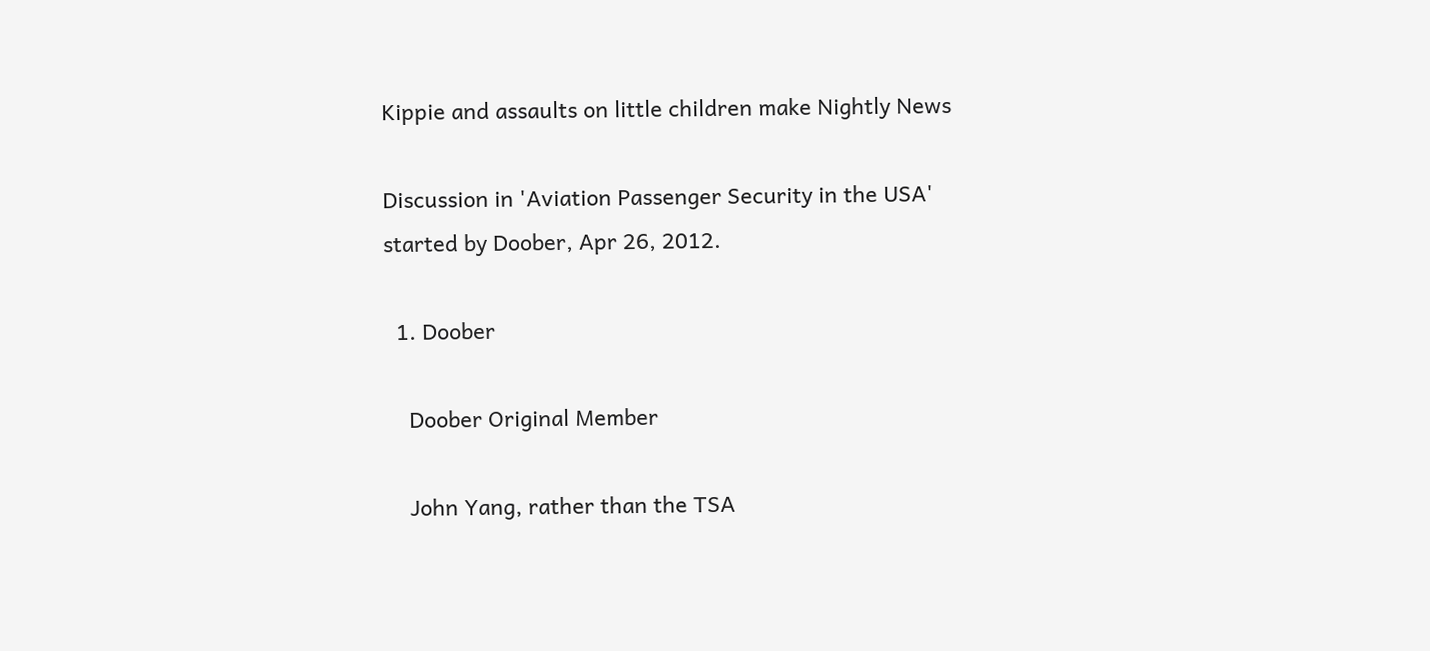Kippie and assaults on little children make Nightly News

Discussion in 'Aviation Passenger Security in the USA' started by Doober, Apr 26, 2012.

  1. Doober

    Doober Original Member

    John Yang, rather than the TSA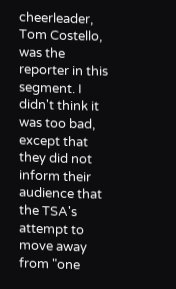cheerleader, Tom Costello, was the reporter in this segment. I didn't think it was too bad, except that they did not inform their audience that the TSA's attempt to move away from "one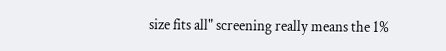size fits all" screening really means the 1%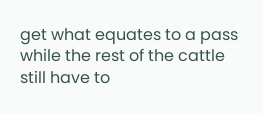get what equates to a pass while the rest of the cattle still have to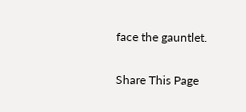face the gauntlet.

Share This Page